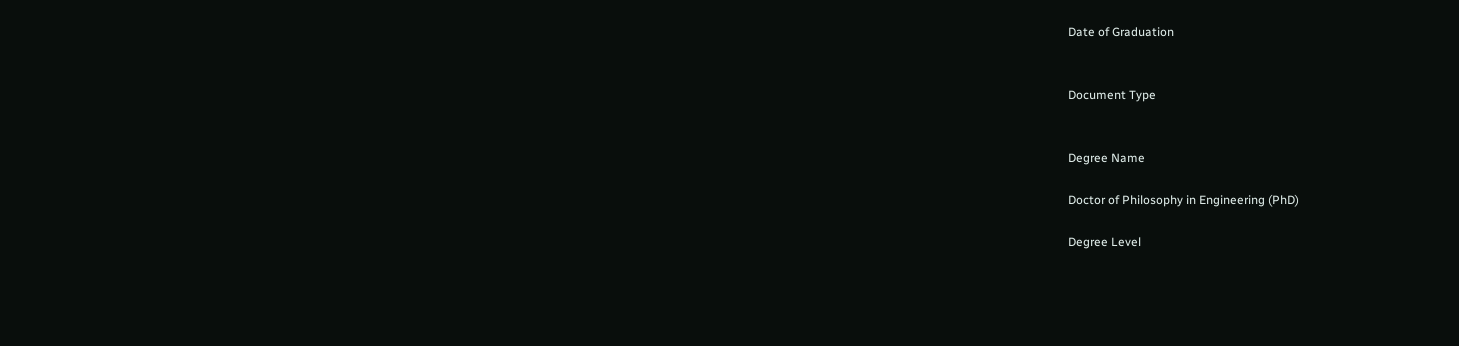Date of Graduation


Document Type


Degree Name

Doctor of Philosophy in Engineering (PhD)

Degree Level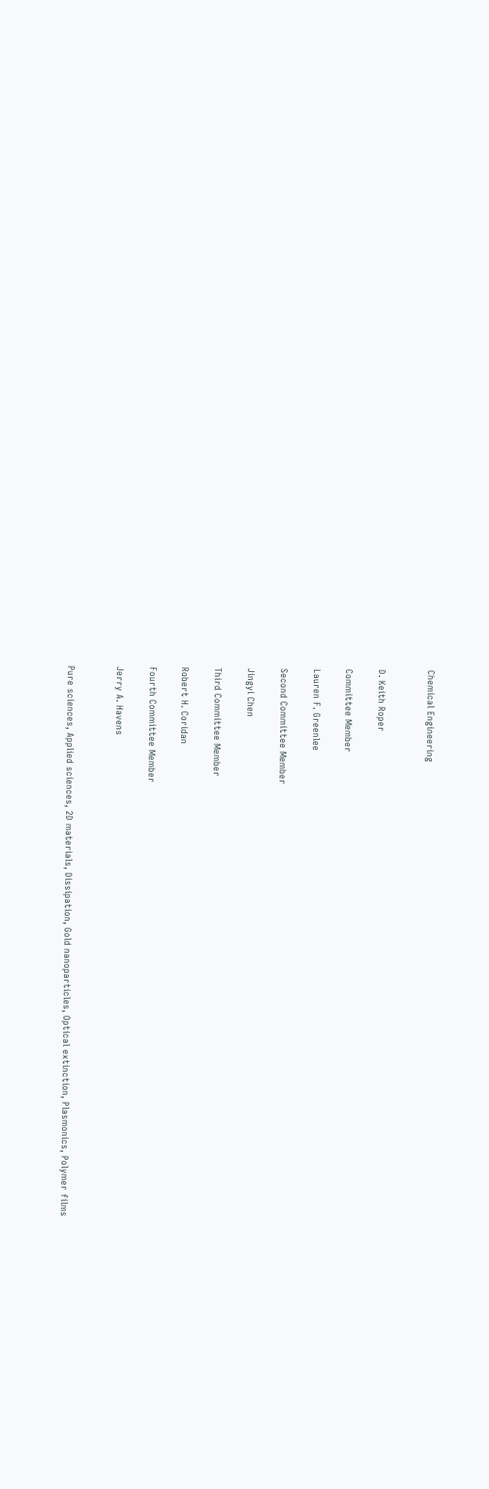Chemical Engineering


D. Keith Roper

Committee Member

Lauren F. Greenlee

Second Committee Member

Jingyi Chen

Third Committee Member

Robert H. Coridan

Fourth Committee Member

Jerry A. Havens


Pure sciences, Applied sciences, 2D materials, Dissipation, Gold nanoparticles, Optical extinction, Plasmonics, Polymer films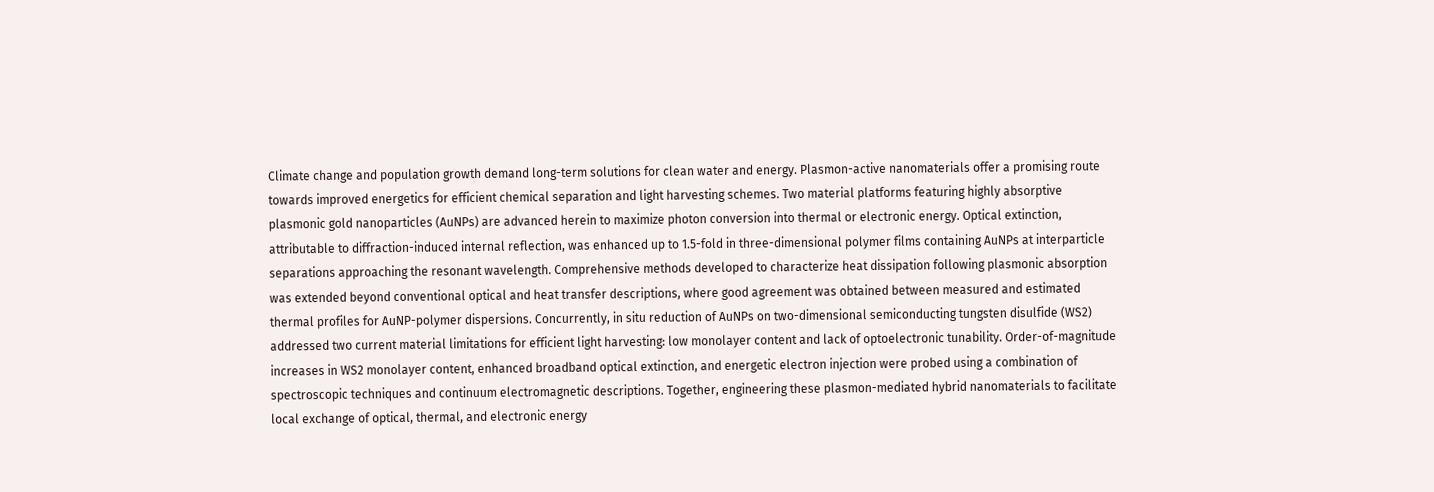Climate change and population growth demand long-term solutions for clean water and energy. Plasmon-active nanomaterials offer a promising route towards improved energetics for efficient chemical separation and light harvesting schemes. Two material platforms featuring highly absorptive plasmonic gold nanoparticles (AuNPs) are advanced herein to maximize photon conversion into thermal or electronic energy. Optical extinction, attributable to diffraction-induced internal reflection, was enhanced up to 1.5-fold in three-dimensional polymer films containing AuNPs at interparticle separations approaching the resonant wavelength. Comprehensive methods developed to characterize heat dissipation following plasmonic absorption was extended beyond conventional optical and heat transfer descriptions, where good agreement was obtained between measured and estimated thermal profiles for AuNP-polymer dispersions. Concurrently, in situ reduction of AuNPs on two-dimensional semiconducting tungsten disulfide (WS2) addressed two current material limitations for efficient light harvesting: low monolayer content and lack of optoelectronic tunability. Order-of-magnitude increases in WS2 monolayer content, enhanced broadband optical extinction, and energetic electron injection were probed using a combination of spectroscopic techniques and continuum electromagnetic descriptions. Together, engineering these plasmon-mediated hybrid nanomaterials to facilitate local exchange of optical, thermal, and electronic energy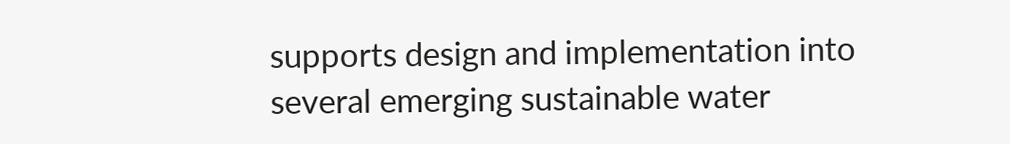supports design and implementation into several emerging sustainable water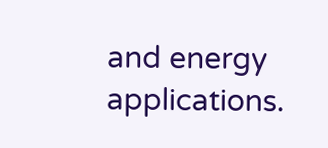and energy applications.